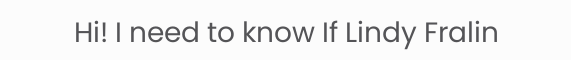Hi! I need to know If Lindy Fralin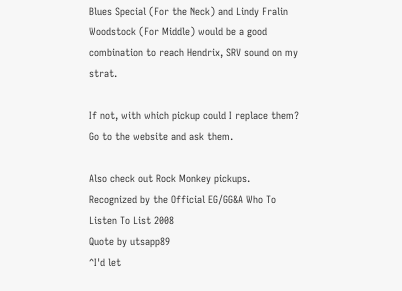Blues Special (For the Neck) and Lindy Fralin Woodstock (For Middle) would be a good combination to reach Hendrix, SRV sound on my strat.

If not, with which pickup could I replace them?
Go to the website and ask them.

Also check out Rock Monkey pickups.
Recognized by the Official EG/GG&A Who To Listen To List 2008
Quote by utsapp89
^I'd let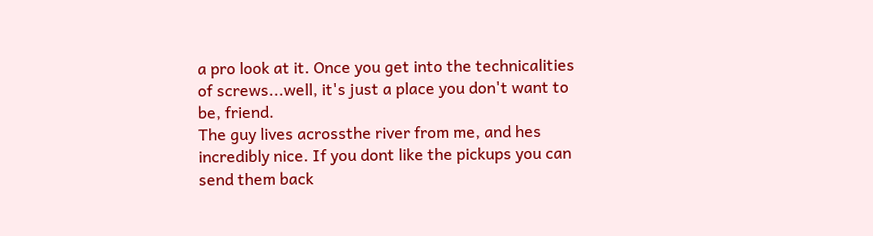a pro look at it. Once you get into the technicalities of screws...well, it's just a place you don't want to be, friend.
The guy lives acrossthe river from me, and hes incredibly nice. If you dont like the pickups you can send them back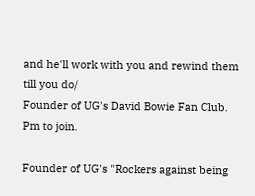and he'll work with you and rewind them till you do/
Founder of UG's David Bowie Fan Club. Pm to join.

Founder of UG's "Rockers against being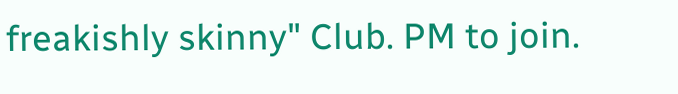freakishly skinny" Club. PM to join.